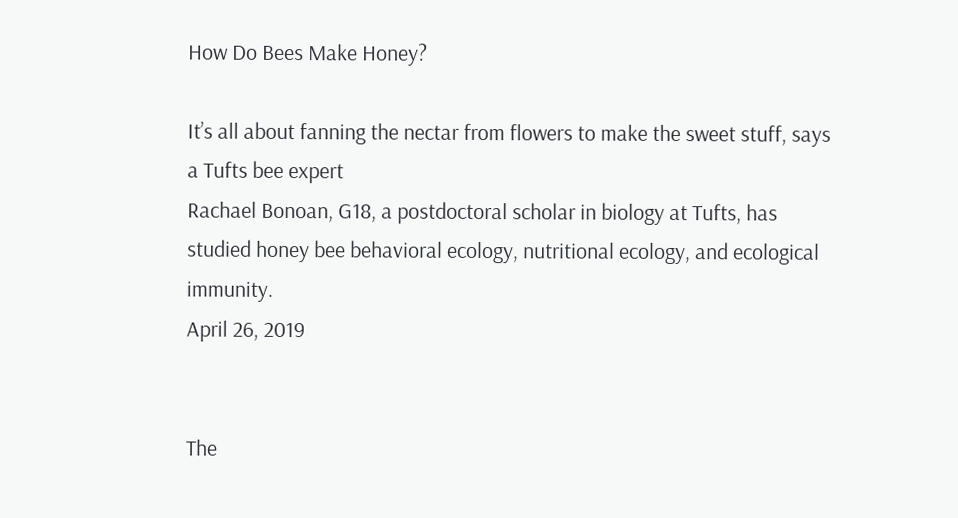How Do Bees Make Honey?

It’s all about fanning the nectar from flowers to make the sweet stuff, says a Tufts bee expert
Rachael Bonoan, G18, a postdoctoral scholar in biology at Tufts, has studied honey bee behavioral ecology, nutritional ecology, and ecological immunity.
April 26, 2019


The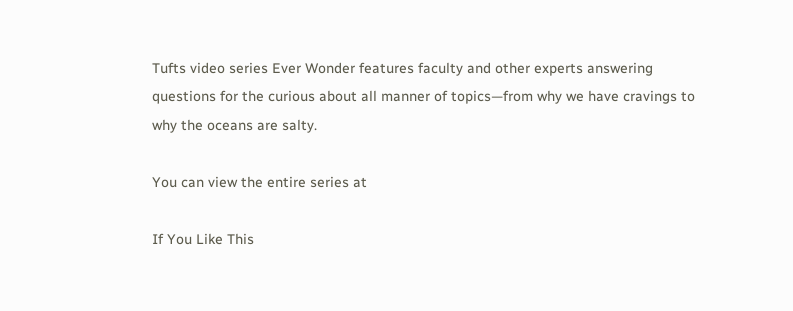Tufts video series Ever Wonder features faculty and other experts answering questions for the curious about all manner of topics—from why we have cravings to why the oceans are salty.

You can view the entire series at

If You Like This